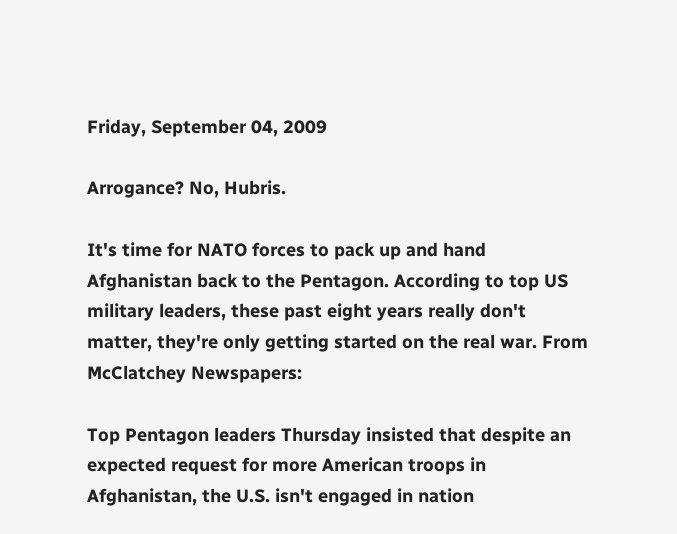Friday, September 04, 2009

Arrogance? No, Hubris.

It's time for NATO forces to pack up and hand Afghanistan back to the Pentagon. According to top US military leaders, these past eight years really don't matter, they're only getting started on the real war. From McClatchey Newspapers:

Top Pentagon leaders Thursday insisted that despite an expected request for more American troops in Afghanistan, the U.S. isn't engaged in nation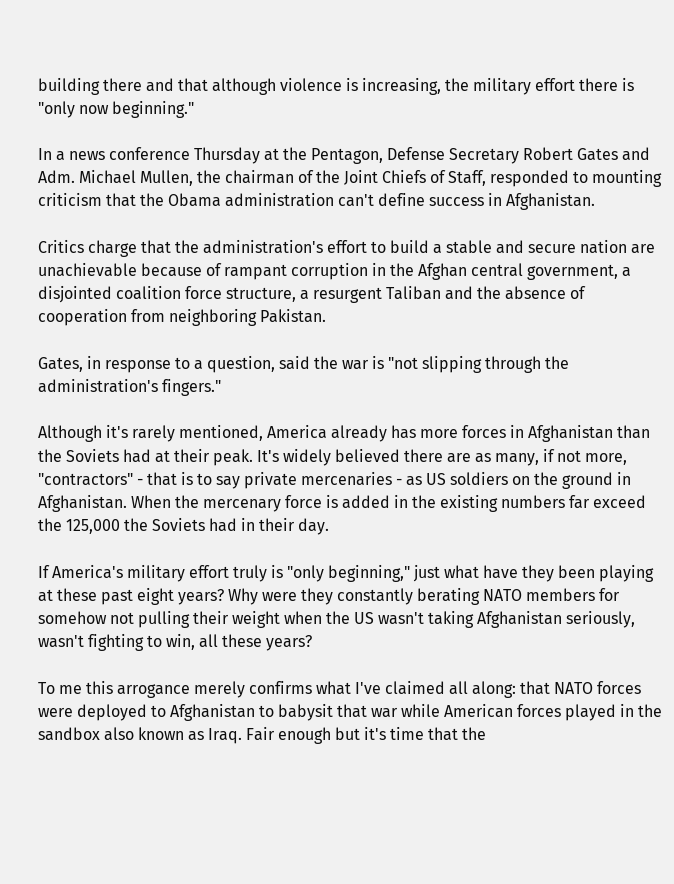building there and that although violence is increasing, the military effort there is "only now beginning."

In a news conference Thursday at the Pentagon, Defense Secretary Robert Gates and Adm. Michael Mullen, the chairman of the Joint Chiefs of Staff, responded to mounting criticism that the Obama administration can't define success in Afghanistan.

Critics charge that the administration's effort to build a stable and secure nation are unachievable because of rampant corruption in the Afghan central government, a disjointed coalition force structure, a resurgent Taliban and the absence of cooperation from neighboring Pakistan.

Gates, in response to a question, said the war is "not slipping through the administration's fingers."

Although it's rarely mentioned, America already has more forces in Afghanistan than the Soviets had at their peak. It's widely believed there are as many, if not more, "contractors" - that is to say private mercenaries - as US soldiers on the ground in Afghanistan. When the mercenary force is added in the existing numbers far exceed the 125,000 the Soviets had in their day.

If America's military effort truly is "only beginning," just what have they been playing at these past eight years? Why were they constantly berating NATO members for somehow not pulling their weight when the US wasn't taking Afghanistan seriously, wasn't fighting to win, all these years?

To me this arrogance merely confirms what I've claimed all along: that NATO forces were deployed to Afghanistan to babysit that war while American forces played in the sandbox also known as Iraq. Fair enough but it's time that the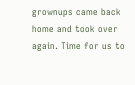grownups came back home and took over again. Time for us to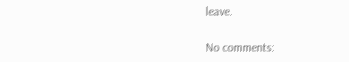leave.

No comments: